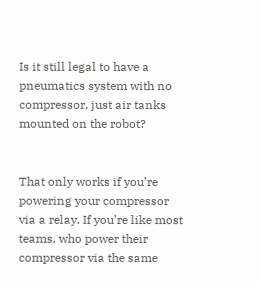Is it still legal to have a pneumatics system with no compressor, just air tanks mounted on the robot?


That only works if you’re powering your compressor via a relay. If you’re like most teams, who power their compressor via the same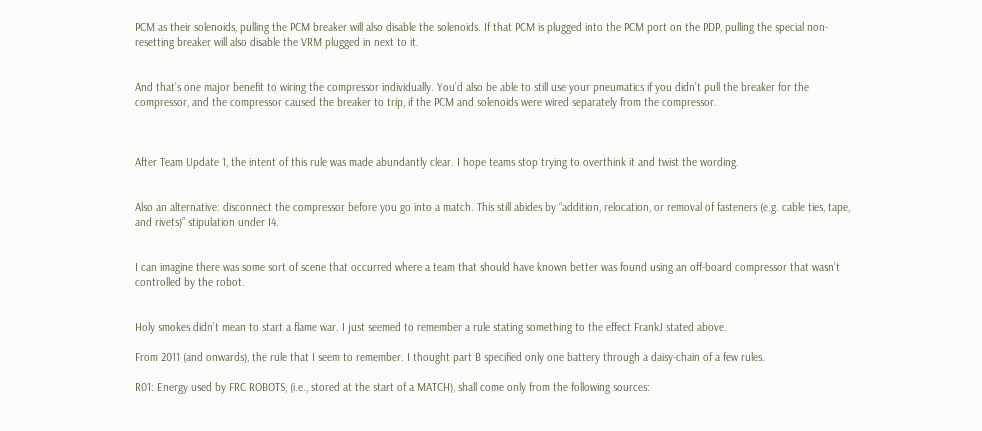PCM as their solenoids, pulling the PCM breaker will also disable the solenoids. If that PCM is plugged into the PCM port on the PDP, pulling the special non-resetting breaker will also disable the VRM plugged in next to it.


And that’s one major benefit to wiring the compressor individually. You’d also be able to still use your pneumatics if you didn’t pull the breaker for the compressor, and the compressor caused the breaker to trip, if the PCM and solenoids were wired separately from the compressor.



After Team Update 1, the intent of this rule was made abundantly clear. I hope teams stop trying to overthink it and twist the wording.


Also an alternative: disconnect the compressor before you go into a match. This still abides by “addition, relocation, or removal of fasteners (e.g. cable ties, tape, and rivets)” stipulation under I4.


I can imagine there was some sort of scene that occurred where a team that should have known better was found using an off-board compressor that wasn’t controlled by the robot.


Holy smokes didn’t mean to start a flame war. I just seemed to remember a rule stating something to the effect FrankJ stated above.

From 2011 (and onwards), the rule that I seem to remember. I thought part B specified only one battery through a daisy-chain of a few rules.

R01: Energy used by FRC ROBOTS, (i.e., stored at the start of a MATCH), shall come only from the following sources: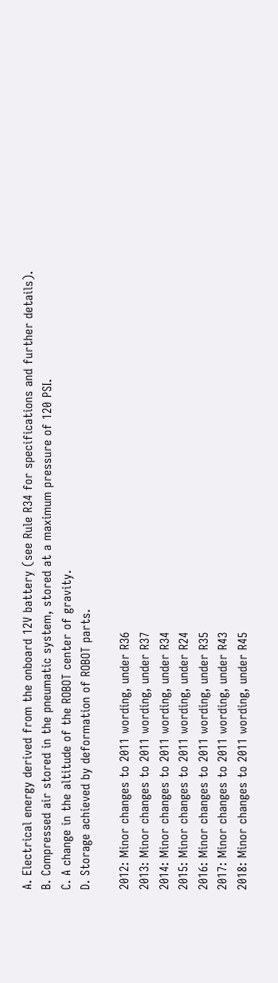A. Electrical energy derived from the onboard 12V battery (see Rule R34 for specifications and further details).
B. Compressed air stored in the pneumatic system, stored at a maximum pressure of 120 PSI.
C. A change in the altitude of the ROBOT center of gravity.
D. Storage achieved by deformation of ROBOT parts.

2012: Minor changes to 2011 wording, under R36
2013: Minor changes to 2011 wording, under R37
2014: Minor changes to 2011 wording, under R34
2015: Minor changes to 2011 wording, under R24
2016: Minor changes to 2011 wording, under R35
2017: Minor changes to 2011 wording, under R43
2018: Minor changes to 2011 wording, under R45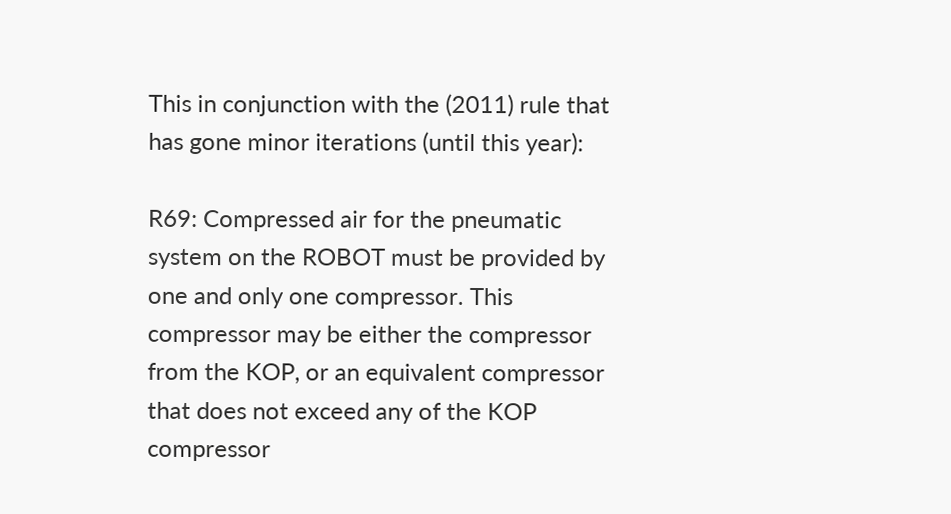This in conjunction with the (2011) rule that has gone minor iterations (until this year):

R69: Compressed air for the pneumatic system on the ROBOT must be provided by one and only one compressor. This compressor may be either the compressor from the KOP, or an equivalent compressor that does not exceed any of the KOP compressor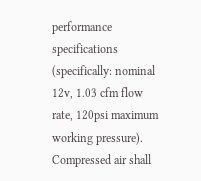performance specifications (specifically: nominal 12v, 1.03 cfm flow rate, 120psi maximum working pressure). Compressed air shall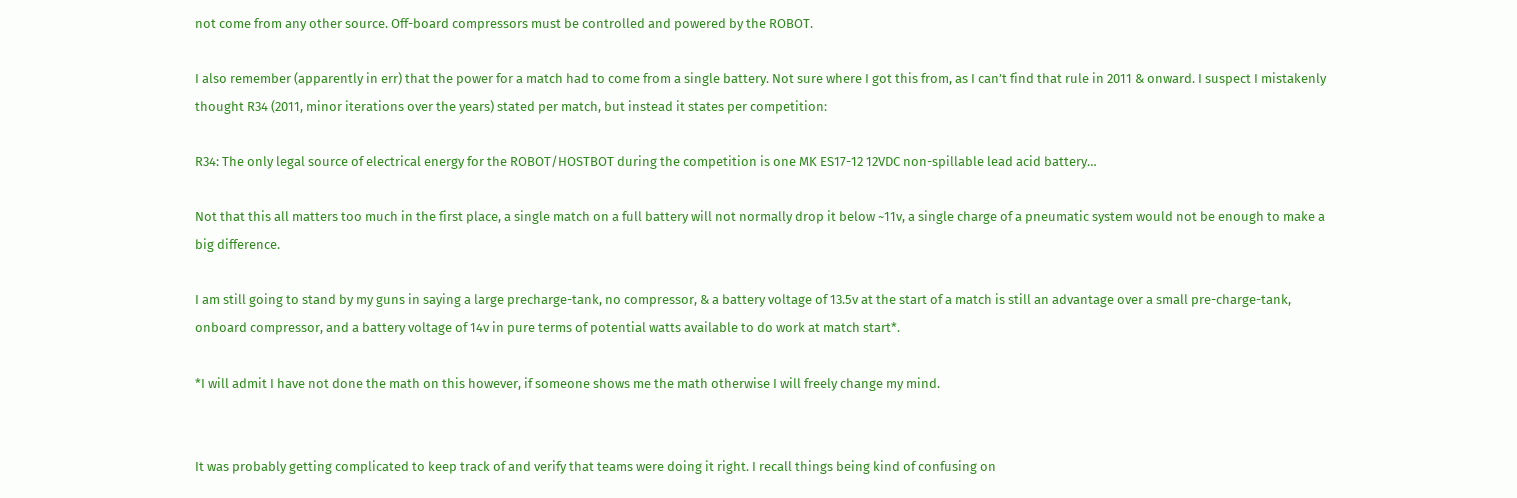not come from any other source. Off-board compressors must be controlled and powered by the ROBOT.

I also remember (apparently in err) that the power for a match had to come from a single battery. Not sure where I got this from, as I can’t find that rule in 2011 & onward. I suspect I mistakenly thought R34 (2011, minor iterations over the years) stated per match, but instead it states per competition:

R34: The only legal source of electrical energy for the ROBOT/HOSTBOT during the competition is one MK ES17-12 12VDC non-spillable lead acid battery…

Not that this all matters too much in the first place, a single match on a full battery will not normally drop it below ~11v, a single charge of a pneumatic system would not be enough to make a big difference.

I am still going to stand by my guns in saying a large precharge-tank, no compressor, & a battery voltage of 13.5v at the start of a match is still an advantage over a small pre-charge-tank, onboard compressor, and a battery voltage of 14v in pure terms of potential watts available to do work at match start*.

*I will admit I have not done the math on this however, if someone shows me the math otherwise I will freely change my mind.


It was probably getting complicated to keep track of and verify that teams were doing it right. I recall things being kind of confusing on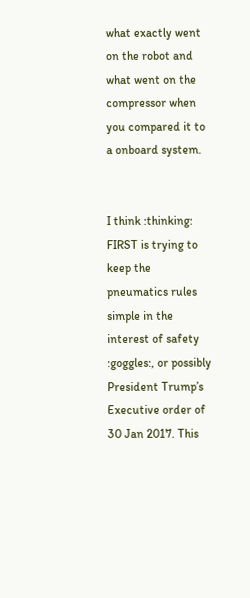what exactly went on the robot and what went on the compressor when you compared it to a onboard system.


I think :thinking: FIRST is trying to keep the pneumatics rules simple in the interest of safety :goggles:, or possibly President Trump’s Executive order of 30 Jan 2017. This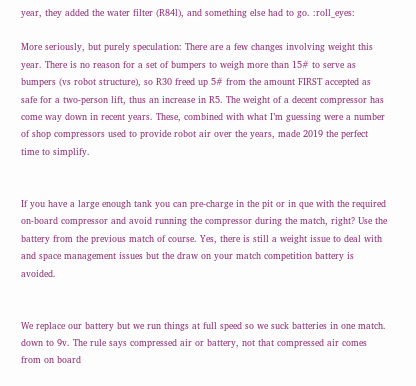year, they added the water filter (R84l), and something else had to go. :roll_eyes:

More seriously, but purely speculation: There are a few changes involving weight this year. There is no reason for a set of bumpers to weigh more than 15# to serve as bumpers (vs robot structure), so R30 freed up 5# from the amount FIRST accepted as safe for a two-person lift, thus an increase in R5. The weight of a decent compressor has come way down in recent years. These, combined with what I’m guessing were a number of shop compressors used to provide robot air over the years, made 2019 the perfect time to simplify.


If you have a large enough tank you can pre-charge in the pit or in que with the required on-board compressor and avoid running the compressor during the match, right? Use the battery from the previous match of course. Yes, there is still a weight issue to deal with and space management issues but the draw on your match competition battery is avoided.


We replace our battery but we run things at full speed so we suck batteries in one match. down to 9v. The rule says compressed air or battery, not that compressed air comes from on board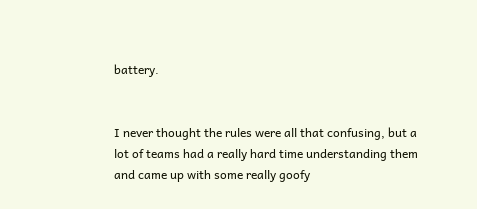battery.


I never thought the rules were all that confusing, but a lot of teams had a really hard time understanding them and came up with some really goofy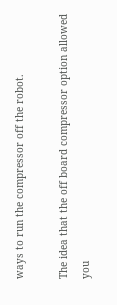ways to run the compressor off the robot.

The idea that the off board compressor option allowed you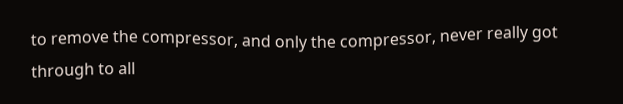to remove the compressor, and only the compressor, never really got through to all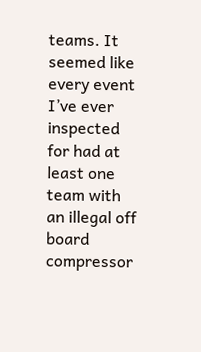teams. It seemed like every event I’ve ever inspected for had at least one team with an illegal off board compressor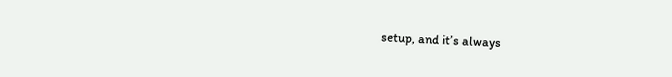setup, and it’s always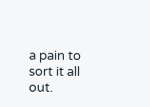a pain to sort it all out.